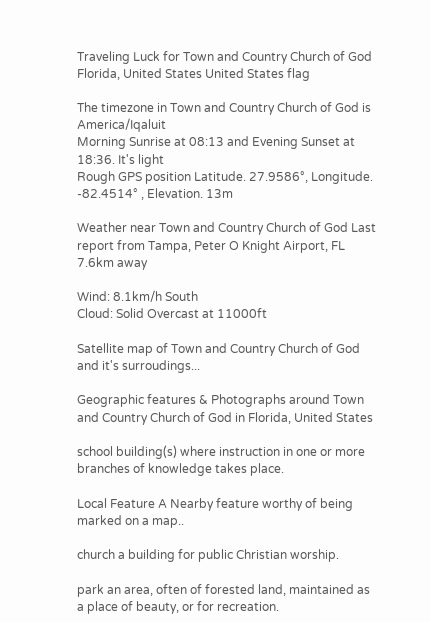Traveling Luck for Town and Country Church of God Florida, United States United States flag

The timezone in Town and Country Church of God is America/Iqaluit
Morning Sunrise at 08:13 and Evening Sunset at 18:36. It's light
Rough GPS position Latitude. 27.9586°, Longitude. -82.4514° , Elevation. 13m

Weather near Town and Country Church of God Last report from Tampa, Peter O Knight Airport, FL 7.6km away

Wind: 8.1km/h South
Cloud: Solid Overcast at 11000ft

Satellite map of Town and Country Church of God and it's surroudings...

Geographic features & Photographs around Town and Country Church of God in Florida, United States

school building(s) where instruction in one or more branches of knowledge takes place.

Local Feature A Nearby feature worthy of being marked on a map..

church a building for public Christian worship.

park an area, often of forested land, maintained as a place of beauty, or for recreation.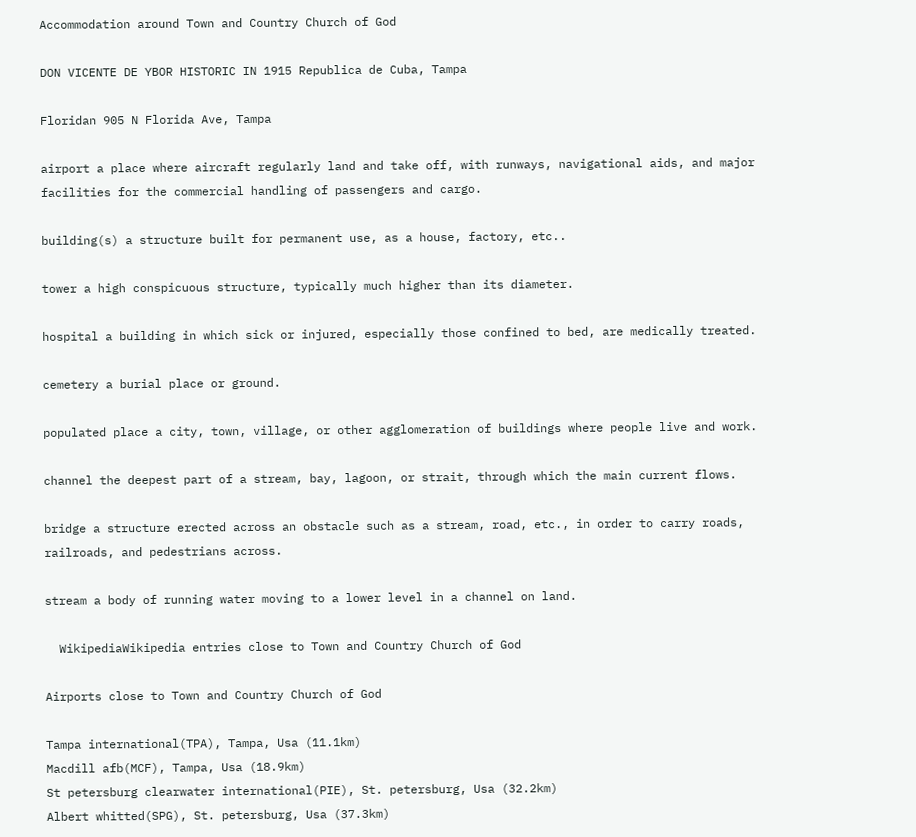Accommodation around Town and Country Church of God

DON VICENTE DE YBOR HISTORIC IN 1915 Republica de Cuba, Tampa

Floridan 905 N Florida Ave, Tampa

airport a place where aircraft regularly land and take off, with runways, navigational aids, and major facilities for the commercial handling of passengers and cargo.

building(s) a structure built for permanent use, as a house, factory, etc..

tower a high conspicuous structure, typically much higher than its diameter.

hospital a building in which sick or injured, especially those confined to bed, are medically treated.

cemetery a burial place or ground.

populated place a city, town, village, or other agglomeration of buildings where people live and work.

channel the deepest part of a stream, bay, lagoon, or strait, through which the main current flows.

bridge a structure erected across an obstacle such as a stream, road, etc., in order to carry roads, railroads, and pedestrians across.

stream a body of running water moving to a lower level in a channel on land.

  WikipediaWikipedia entries close to Town and Country Church of God

Airports close to Town and Country Church of God

Tampa international(TPA), Tampa, Usa (11.1km)
Macdill afb(MCF), Tampa, Usa (18.9km)
St petersburg clearwater international(PIE), St. petersburg, Usa (32.2km)
Albert whitted(SPG), St. petersburg, Usa (37.3km)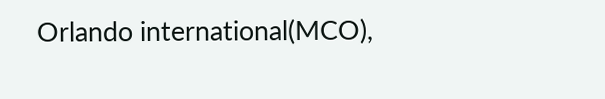Orlando international(MCO),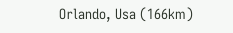Orlando, Usa (166km)